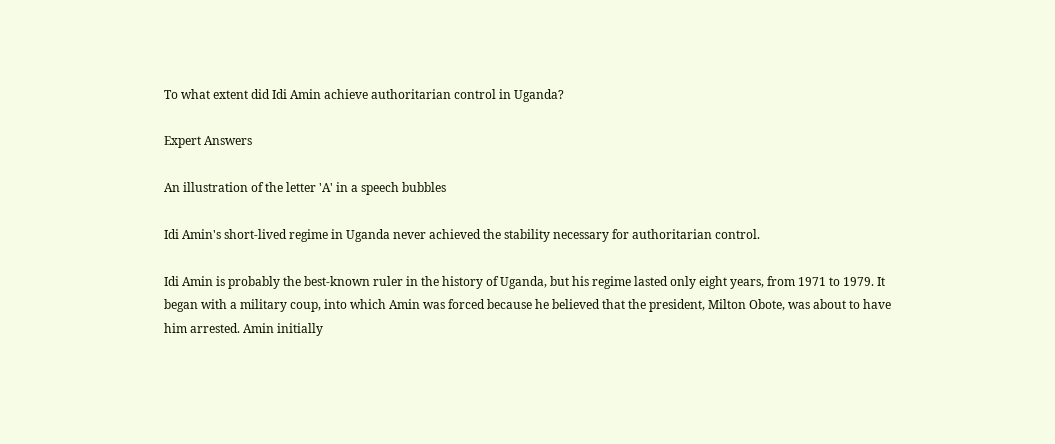To what extent did Idi Amin achieve authoritarian control in Uganda?

Expert Answers

An illustration of the letter 'A' in a speech bubbles

Idi Amin's short-lived regime in Uganda never achieved the stability necessary for authoritarian control.

Idi Amin is probably the best-known ruler in the history of Uganda, but his regime lasted only eight years, from 1971 to 1979. It began with a military coup, into which Amin was forced because he believed that the president, Milton Obote, was about to have him arrested. Amin initially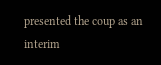presented the coup as an interim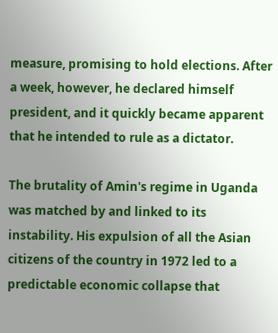measure, promising to hold elections. After a week, however, he declared himself president, and it quickly became apparent that he intended to rule as a dictator.

The brutality of Amin's regime in Uganda was matched by and linked to its instability. His expulsion of all the Asian citizens of the country in 1972 led to a predictable economic collapse that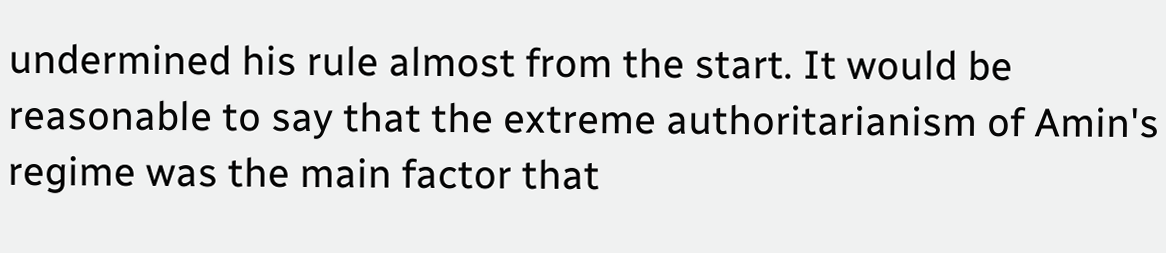undermined his rule almost from the start. It would be reasonable to say that the extreme authoritarianism of Amin's regime was the main factor that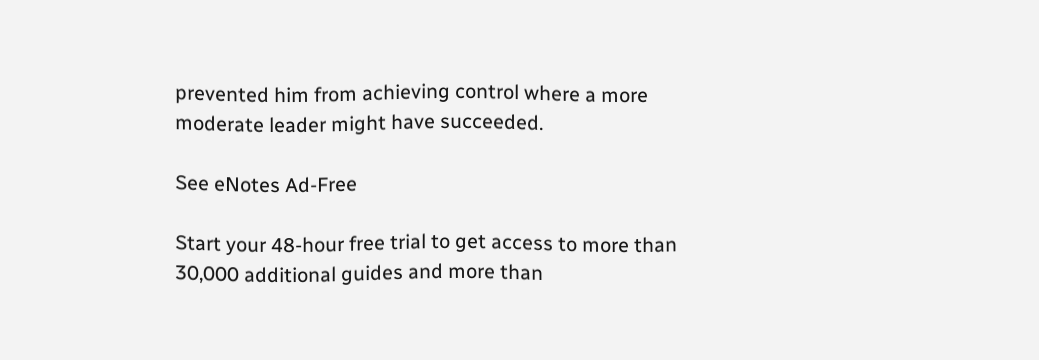prevented him from achieving control where a more moderate leader might have succeeded.

See eNotes Ad-Free

Start your 48-hour free trial to get access to more than 30,000 additional guides and more than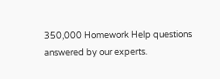350,000 Homework Help questions answered by our experts.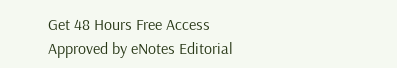Get 48 Hours Free Access
Approved by eNotes Editorial